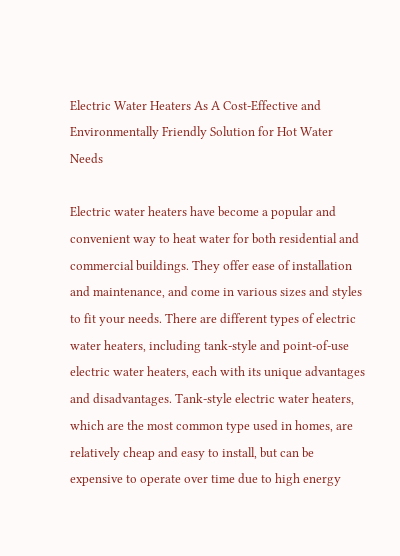Electric Water Heaters As A Cost-Effective and Environmentally Friendly Solution for Hot Water Needs

Electric water heaters have become a popular and convenient way to heat water for both residential and commercial buildings. They offer ease of installation and maintenance, and come in various sizes and styles to fit your needs. There are different types of electric water heaters, including tank-style and point-of-use electric water heaters, each with its unique advantages and disadvantages. Tank-style electric water heaters, which are the most common type used in homes, are relatively cheap and easy to install, but can be expensive to operate over time due to high energy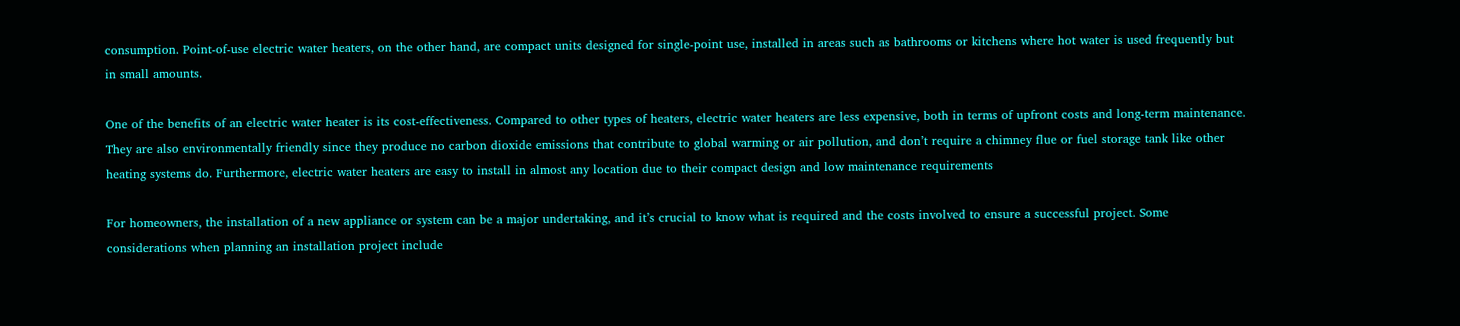consumption. Point-of-use electric water heaters, on the other hand, are compact units designed for single-point use, installed in areas such as bathrooms or kitchens where hot water is used frequently but in small amounts.

One of the benefits of an electric water heater is its cost-effectiveness. Compared to other types of heaters, electric water heaters are less expensive, both in terms of upfront costs and long-term maintenance. They are also environmentally friendly since they produce no carbon dioxide emissions that contribute to global warming or air pollution, and don’t require a chimney flue or fuel storage tank like other heating systems do. Furthermore, electric water heaters are easy to install in almost any location due to their compact design and low maintenance requirements

For homeowners, the installation of a new appliance or system can be a major undertaking, and it’s crucial to know what is required and the costs involved to ensure a successful project. Some considerations when planning an installation project include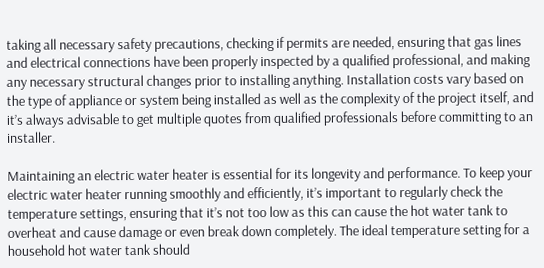taking all necessary safety precautions, checking if permits are needed, ensuring that gas lines and electrical connections have been properly inspected by a qualified professional, and making any necessary structural changes prior to installing anything. Installation costs vary based on the type of appliance or system being installed as well as the complexity of the project itself, and it’s always advisable to get multiple quotes from qualified professionals before committing to an installer.

Maintaining an electric water heater is essential for its longevity and performance. To keep your electric water heater running smoothly and efficiently, it’s important to regularly check the temperature settings, ensuring that it’s not too low as this can cause the hot water tank to overheat and cause damage or even break down completely. The ideal temperature setting for a household hot water tank should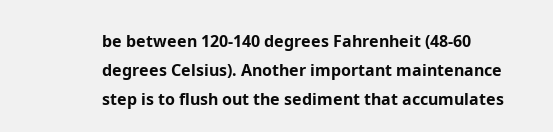be between 120-140 degrees Fahrenheit (48-60 degrees Celsius). Another important maintenance step is to flush out the sediment that accumulates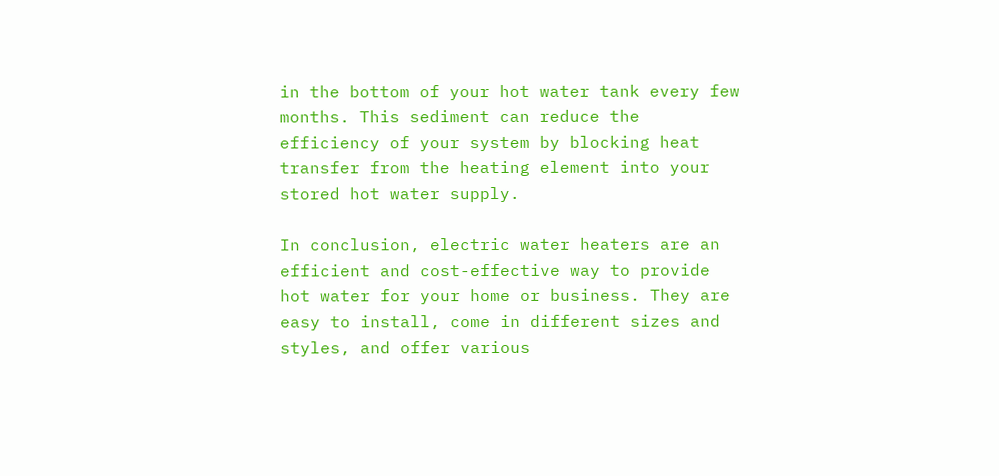in the bottom of your hot water tank every few months. This sediment can reduce the efficiency of your system by blocking heat transfer from the heating element into your stored hot water supply.

In conclusion, electric water heaters are an efficient and cost-effective way to provide hot water for your home or business. They are easy to install, come in different sizes and styles, and offer various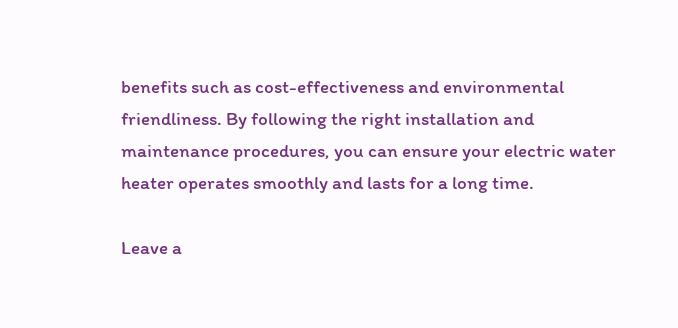benefits such as cost-effectiveness and environmental friendliness. By following the right installation and maintenance procedures, you can ensure your electric water heater operates smoothly and lasts for a long time.

Leave a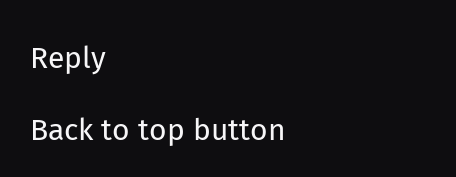Reply

Back to top button